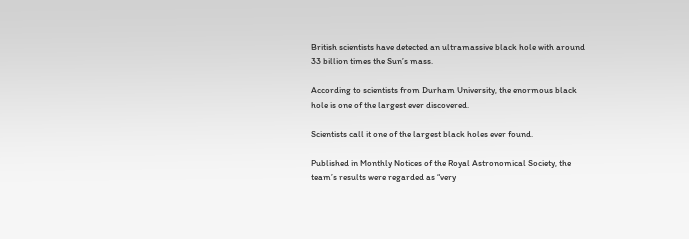British scientists have detected an ultramassive black hole with around 33 billion times the Sun’s mass.

According to scientists from Durham University, the enormous black hole is one of the largest ever discovered.

Scientists call it one of the largest black holes ever found.

Published in Monthly Notices of the Royal Astronomical Society, the team’s results were regarded as “very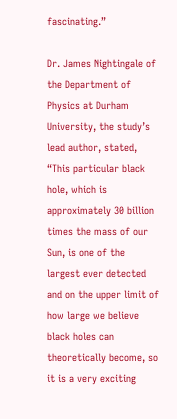fascinating.”

Dr. James Nightingale of the Department of Physics at Durham University, the study’s lead author, stated, “This particular black hole, which is approximately 30 billion times the mass of our Sun, is one of the largest ever detected and on the upper limit of how large we believe black holes can theoretically become, so it is a very exciting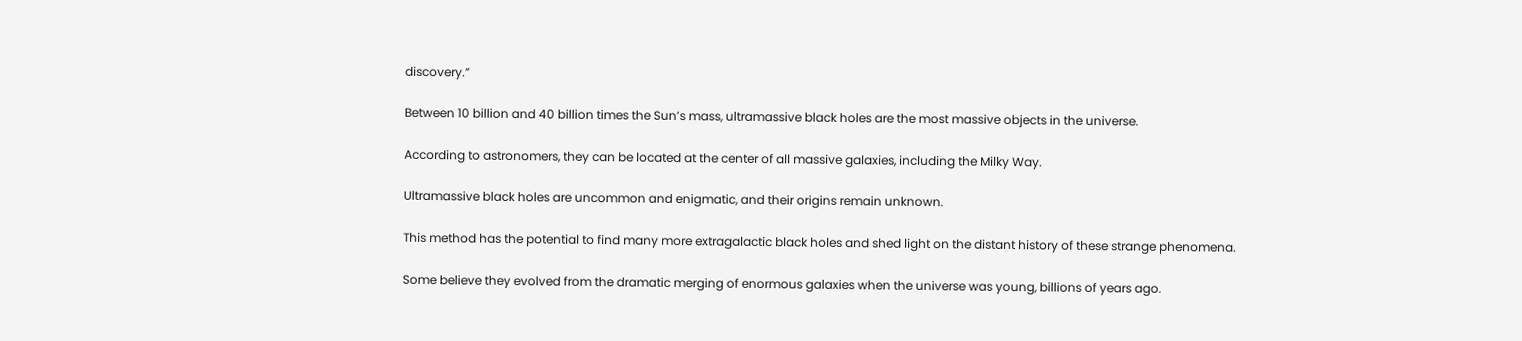discovery.”

Between 10 billion and 40 billion times the Sun’s mass, ultramassive black holes are the most massive objects in the universe.

According to astronomers, they can be located at the center of all massive galaxies, including the Milky Way.

Ultramassive black holes are uncommon and enigmatic, and their origins remain unknown.

This method has the potential to find many more extragalactic black holes and shed light on the distant history of these strange phenomena.

Some believe they evolved from the dramatic merging of enormous galaxies when the universe was young, billions of years ago.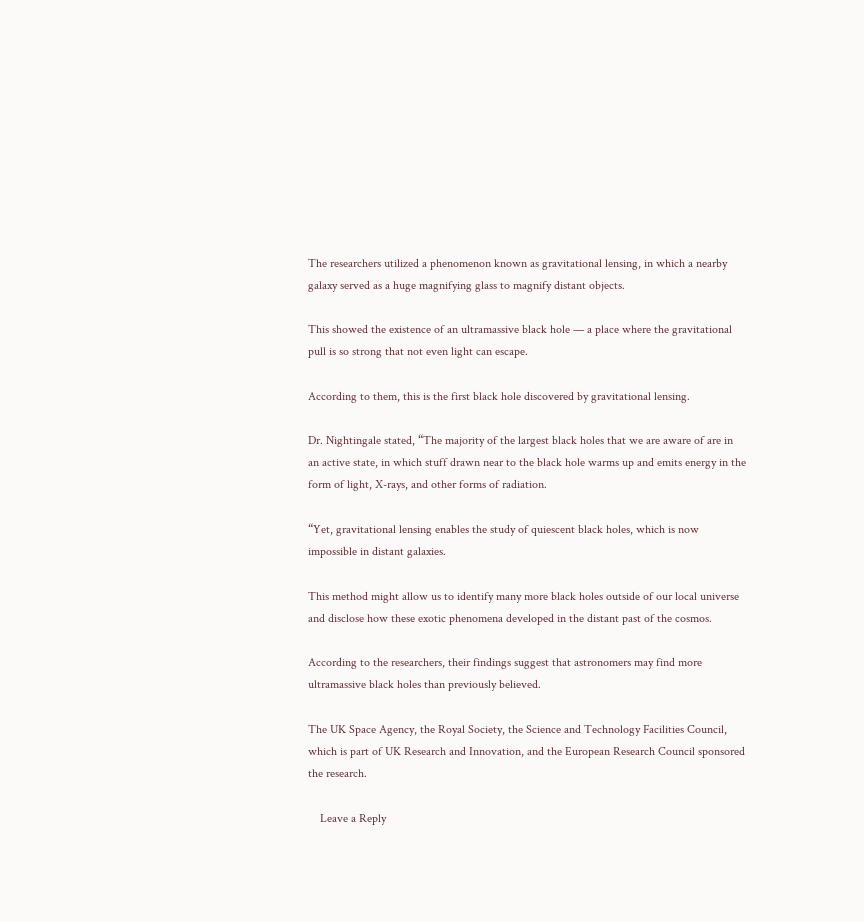The researchers utilized a phenomenon known as gravitational lensing, in which a nearby galaxy served as a huge magnifying glass to magnify distant objects.

This showed the existence of an ultramassive black hole — a place where the gravitational pull is so strong that not even light can escape.

According to them, this is the first black hole discovered by gravitational lensing.

Dr. Nightingale stated, “The majority of the largest black holes that we are aware of are in an active state, in which stuff drawn near to the black hole warms up and emits energy in the form of light, X-rays, and other forms of radiation.

“Yet, gravitational lensing enables the study of quiescent black holes, which is now impossible in distant galaxies.

This method might allow us to identify many more black holes outside of our local universe and disclose how these exotic phenomena developed in the distant past of the cosmos.

According to the researchers, their findings suggest that astronomers may find more ultramassive black holes than previously believed.

The UK Space Agency, the Royal Society, the Science and Technology Facilities Council, which is part of UK Research and Innovation, and the European Research Council sponsored the research.

    Leave a Reply